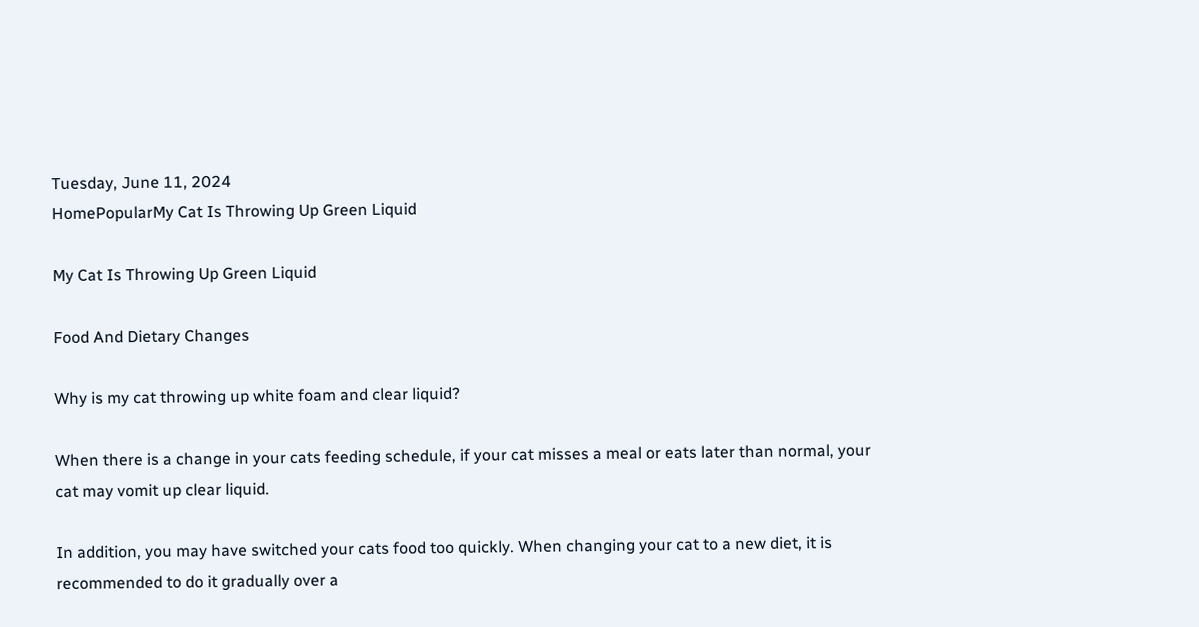Tuesday, June 11, 2024
HomePopularMy Cat Is Throwing Up Green Liquid

My Cat Is Throwing Up Green Liquid

Food And Dietary Changes

Why is my cat throwing up white foam and clear liquid?

When there is a change in your cats feeding schedule, if your cat misses a meal or eats later than normal, your cat may vomit up clear liquid.

In addition, you may have switched your cats food too quickly. When changing your cat to a new diet, it is recommended to do it gradually over a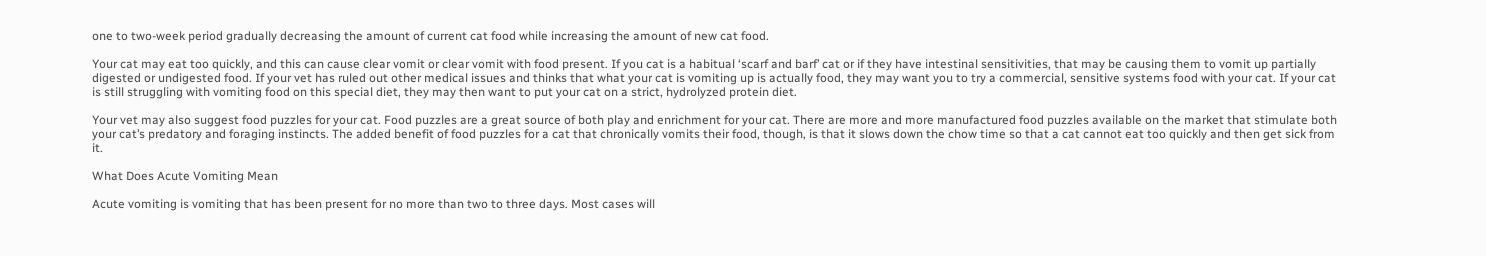one to two-week period gradually decreasing the amount of current cat food while increasing the amount of new cat food.

Your cat may eat too quickly, and this can cause clear vomit or clear vomit with food present. If you cat is a habitual ‘scarf and barf’ cat or if they have intestinal sensitivities, that may be causing them to vomit up partially digested or undigested food. If your vet has ruled out other medical issues and thinks that what your cat is vomiting up is actually food, they may want you to try a commercial, sensitive systems food with your cat. If your cat is still struggling with vomiting food on this special diet, they may then want to put your cat on a strict, hydrolyzed protein diet.

Your vet may also suggest food puzzles for your cat. Food puzzles are a great source of both play and enrichment for your cat. There are more and more manufactured food puzzles available on the market that stimulate both your cat’s predatory and foraging instincts. The added benefit of food puzzles for a cat that chronically vomits their food, though, is that it slows down the chow time so that a cat cannot eat too quickly and then get sick from it.

What Does Acute Vomiting Mean

Acute vomiting is vomiting that has been present for no more than two to three days. Most cases will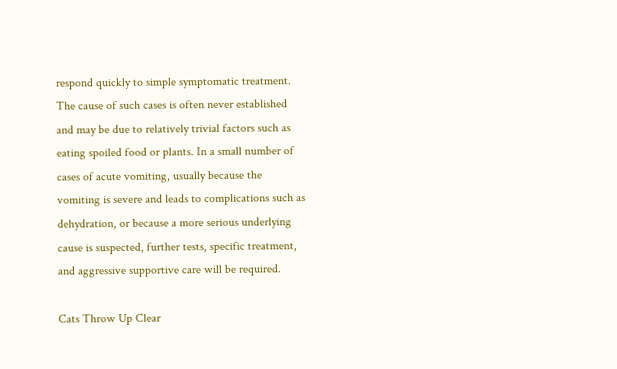respond quickly to simple symptomatic treatment. The cause of such cases is often never established and may be due to relatively trivial factors such as eating spoiled food or plants. In a small number of cases of acute vomiting, usually because the vomiting is severe and leads to complications such as dehydration, or because a more serious underlying cause is suspected, further tests, specific treatment, and aggressive supportive care will be required.

Cats Throw Up Clear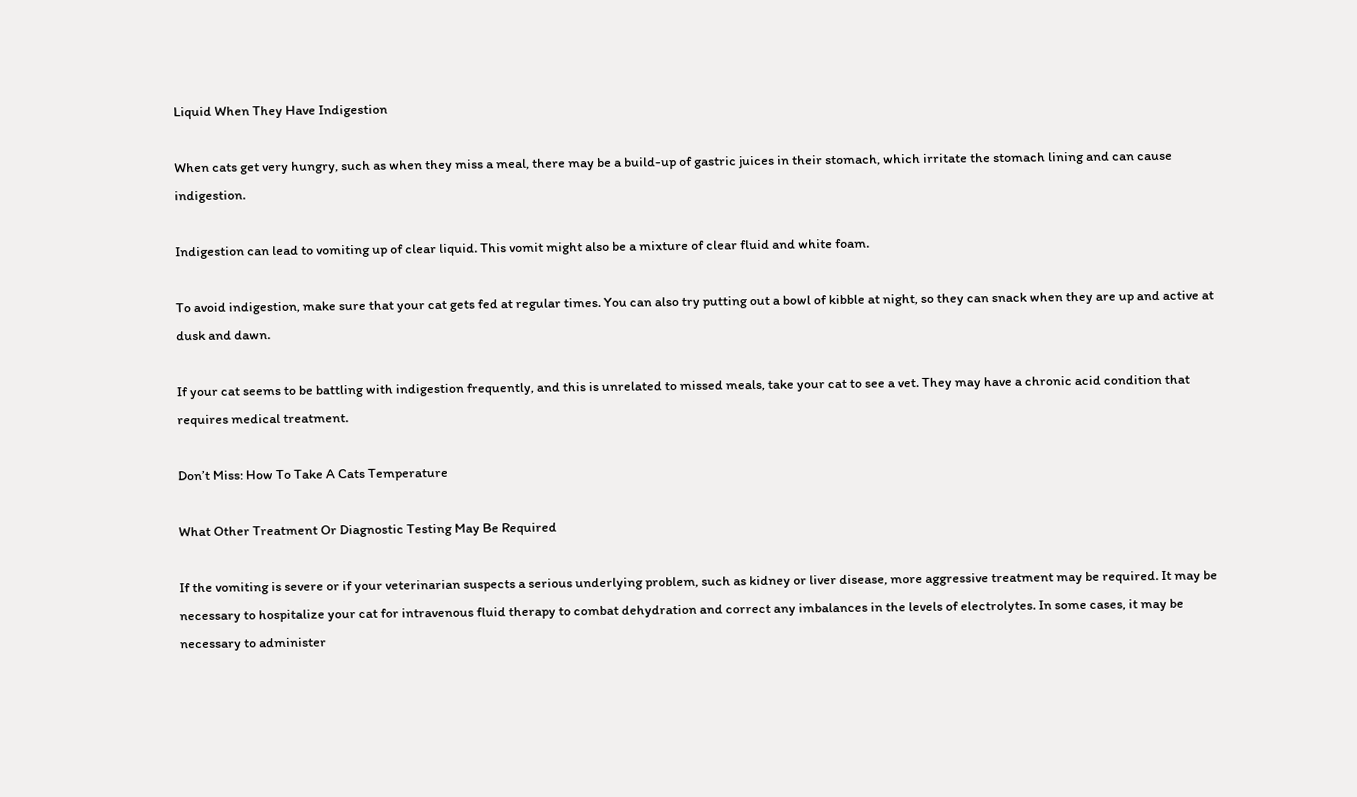Liquid When They Have Indigestion

When cats get very hungry, such as when they miss a meal, there may be a build-up of gastric juices in their stomach, which irritate the stomach lining and can cause indigestion.

Indigestion can lead to vomiting up of clear liquid. This vomit might also be a mixture of clear fluid and white foam.

To avoid indigestion, make sure that your cat gets fed at regular times. You can also try putting out a bowl of kibble at night, so they can snack when they are up and active at dusk and dawn.

If your cat seems to be battling with indigestion frequently, and this is unrelated to missed meals, take your cat to see a vet. They may have a chronic acid condition that requires medical treatment.

Don’t Miss: How To Take A Cats Temperature

What Other Treatment Or Diagnostic Testing May Be Required

If the vomiting is severe or if your veterinarian suspects a serious underlying problem, such as kidney or liver disease, more aggressive treatment may be required. It may be necessary to hospitalize your cat for intravenous fluid therapy to combat dehydration and correct any imbalances in the levels of electrolytes. In some cases, it may be necessary to administer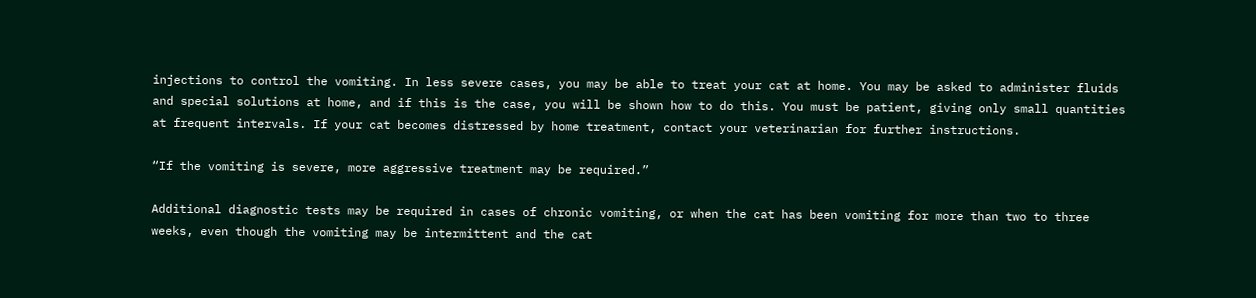injections to control the vomiting. In less severe cases, you may be able to treat your cat at home. You may be asked to administer fluids and special solutions at home, and if this is the case, you will be shown how to do this. You must be patient, giving only small quantities at frequent intervals. If your cat becomes distressed by home treatment, contact your veterinarian for further instructions.

“If the vomiting is severe, more aggressive treatment may be required.”

Additional diagnostic tests may be required in cases of chronic vomiting, or when the cat has been vomiting for more than two to three weeks, even though the vomiting may be intermittent and the cat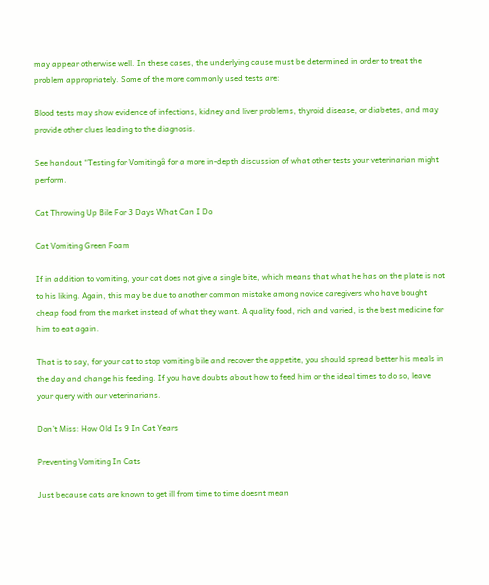may appear otherwise well. In these cases, the underlying cause must be determined in order to treat the problem appropriately. Some of the more commonly used tests are:

Blood tests may show evidence of infections, kidney and liver problems, thyroid disease, or diabetes, and may provide other clues leading to the diagnosis.

See handout “Testing for Vomitingâ for a more in-depth discussion of what other tests your veterinarian might perform.

Cat Throwing Up Bile For 3 Days What Can I Do

Cat Vomiting Green Foam

If in addition to vomiting, your cat does not give a single bite, which means that what he has on the plate is not to his liking. Again, this may be due to another common mistake among novice caregivers who have bought cheap food from the market instead of what they want. A quality food, rich and varied, is the best medicine for him to eat again.

That is to say, for your cat to stop vomiting bile and recover the appetite, you should spread better his meals in the day and change his feeding. If you have doubts about how to feed him or the ideal times to do so, leave your query with our veterinarians.

Don’t Miss: How Old Is 9 In Cat Years

Preventing Vomiting In Cats

Just because cats are known to get ill from time to time doesnt mean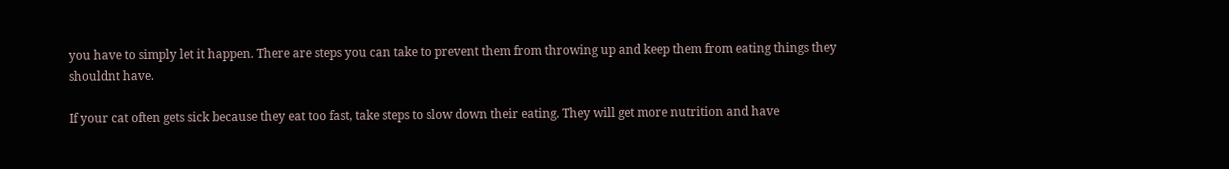you have to simply let it happen. There are steps you can take to prevent them from throwing up and keep them from eating things they shouldnt have.

If your cat often gets sick because they eat too fast, take steps to slow down their eating. They will get more nutrition and have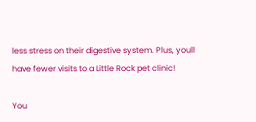less stress on their digestive system. Plus, youll have fewer visits to a Little Rock pet clinic!

You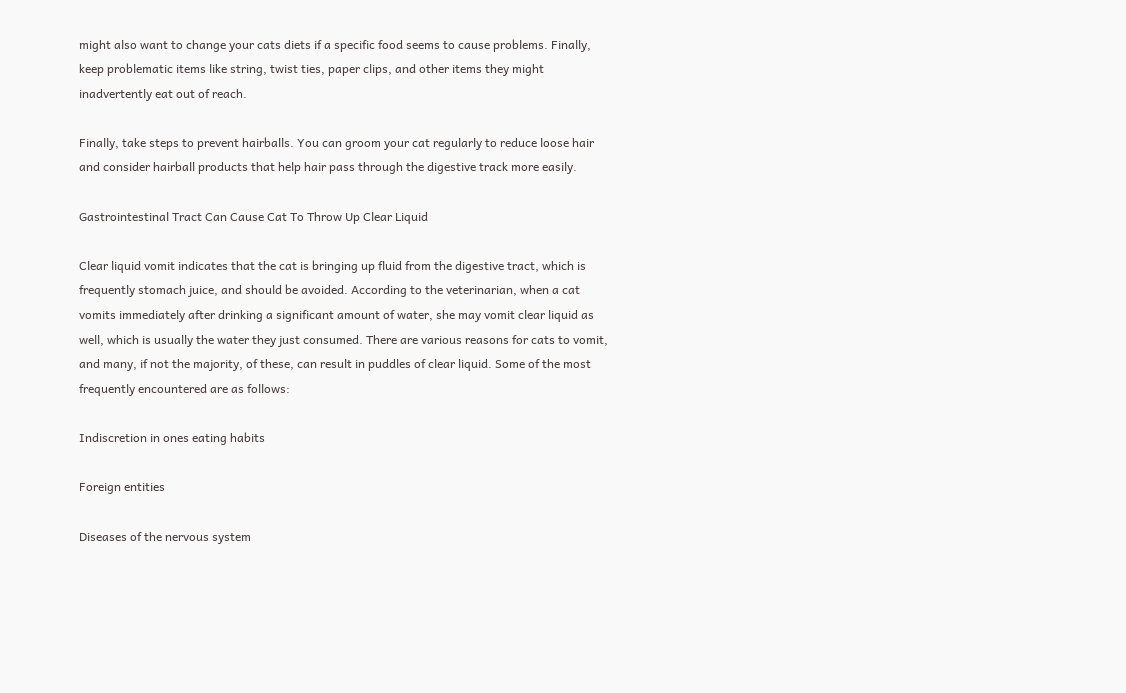might also want to change your cats diets if a specific food seems to cause problems. Finally, keep problematic items like string, twist ties, paper clips, and other items they might inadvertently eat out of reach.

Finally, take steps to prevent hairballs. You can groom your cat regularly to reduce loose hair and consider hairball products that help hair pass through the digestive track more easily.

Gastrointestinal Tract Can Cause Cat To Throw Up Clear Liquid

Clear liquid vomit indicates that the cat is bringing up fluid from the digestive tract, which is frequently stomach juice, and should be avoided. According to the veterinarian, when a cat vomits immediately after drinking a significant amount of water, she may vomit clear liquid as well, which is usually the water they just consumed. There are various reasons for cats to vomit, and many, if not the majority, of these, can result in puddles of clear liquid. Some of the most frequently encountered are as follows:

Indiscretion in ones eating habits

Foreign entities

Diseases of the nervous system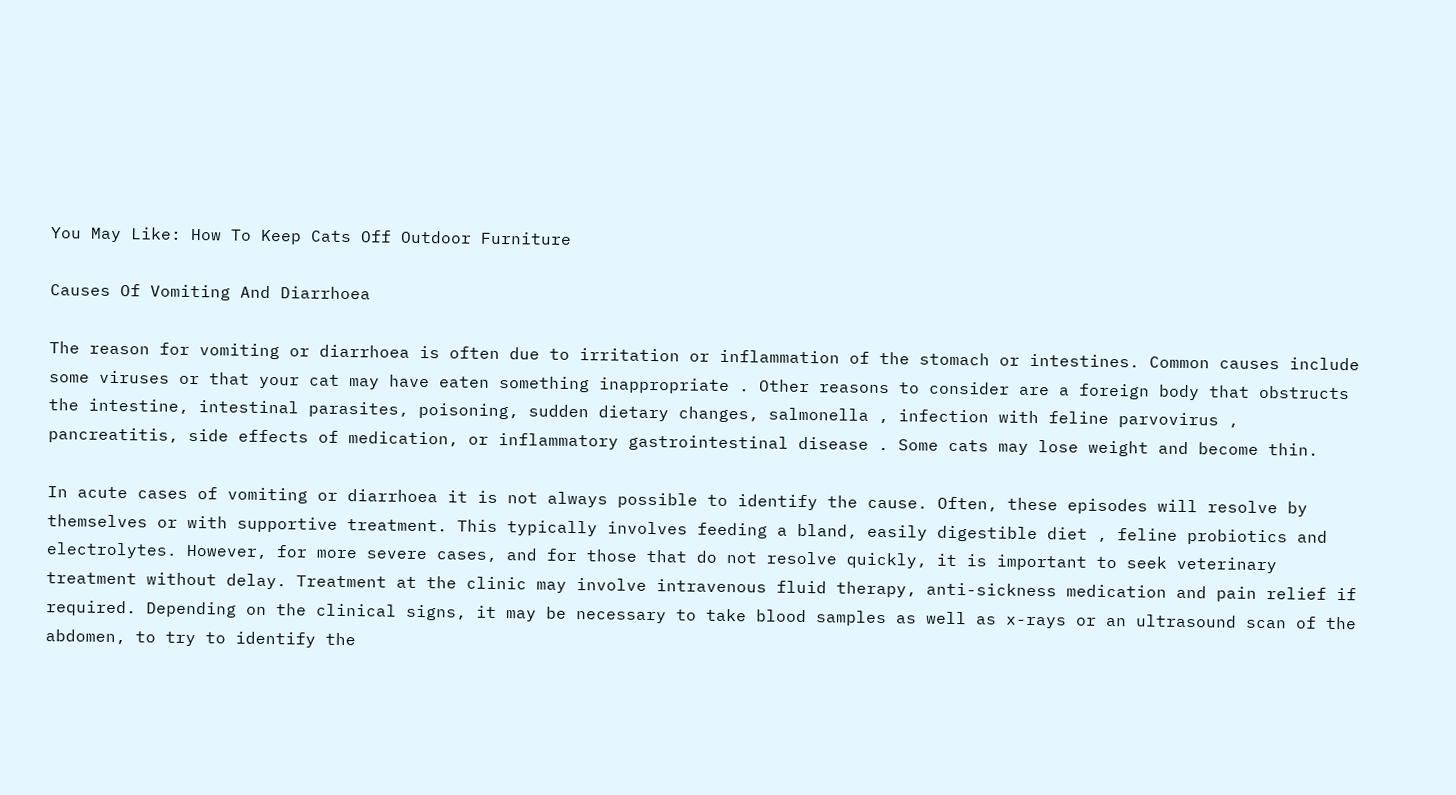You May Like: How To Keep Cats Off Outdoor Furniture

Causes Of Vomiting And Diarrhoea

The reason for vomiting or diarrhoea is often due to irritation or inflammation of the stomach or intestines. Common causes include some viruses or that your cat may have eaten something inappropriate . Other reasons to consider are a foreign body that obstructs the intestine, intestinal parasites, poisoning, sudden dietary changes, salmonella , infection with feline parvovirus , pancreatitis, side effects of medication, or inflammatory gastrointestinal disease . Some cats may lose weight and become thin.

In acute cases of vomiting or diarrhoea it is not always possible to identify the cause. Often, these episodes will resolve by themselves or with supportive treatment. This typically involves feeding a bland, easily digestible diet , feline probiotics and electrolytes. However, for more severe cases, and for those that do not resolve quickly, it is important to seek veterinary treatment without delay. Treatment at the clinic may involve intravenous fluid therapy, anti-sickness medication and pain relief if required. Depending on the clinical signs, it may be necessary to take blood samples as well as x-rays or an ultrasound scan of the abdomen, to try to identify the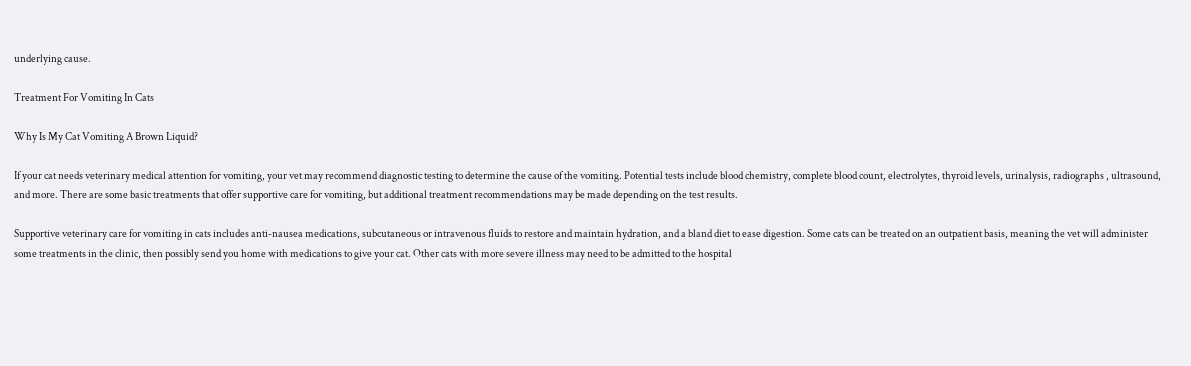underlying cause.

Treatment For Vomiting In Cats

Why Is My Cat Vomiting A Brown Liquid?

If your cat needs veterinary medical attention for vomiting, your vet may recommend diagnostic testing to determine the cause of the vomiting. Potential tests include blood chemistry, complete blood count, electrolytes, thyroid levels, urinalysis, radiographs , ultrasound, and more. There are some basic treatments that offer supportive care for vomiting, but additional treatment recommendations may be made depending on the test results.

Supportive veterinary care for vomiting in cats includes anti-nausea medications, subcutaneous or intravenous fluids to restore and maintain hydration, and a bland diet to ease digestion. Some cats can be treated on an outpatient basis, meaning the vet will administer some treatments in the clinic, then possibly send you home with medications to give your cat. Other cats with more severe illness may need to be admitted to the hospital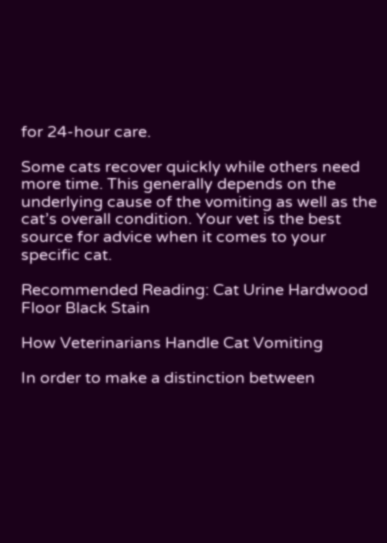for 24-hour care.

Some cats recover quickly while others need more time. This generally depends on the underlying cause of the vomiting as well as the cat’s overall condition. Your vet is the best source for advice when it comes to your specific cat.

Recommended Reading: Cat Urine Hardwood Floor Black Stain

How Veterinarians Handle Cat Vomiting

In order to make a distinction between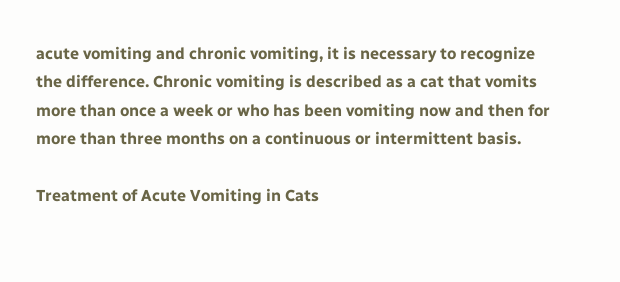acute vomiting and chronic vomiting, it is necessary to recognize the difference. Chronic vomiting is described as a cat that vomits more than once a week or who has been vomiting now and then for more than three months on a continuous or intermittent basis.

Treatment of Acute Vomiting in Cats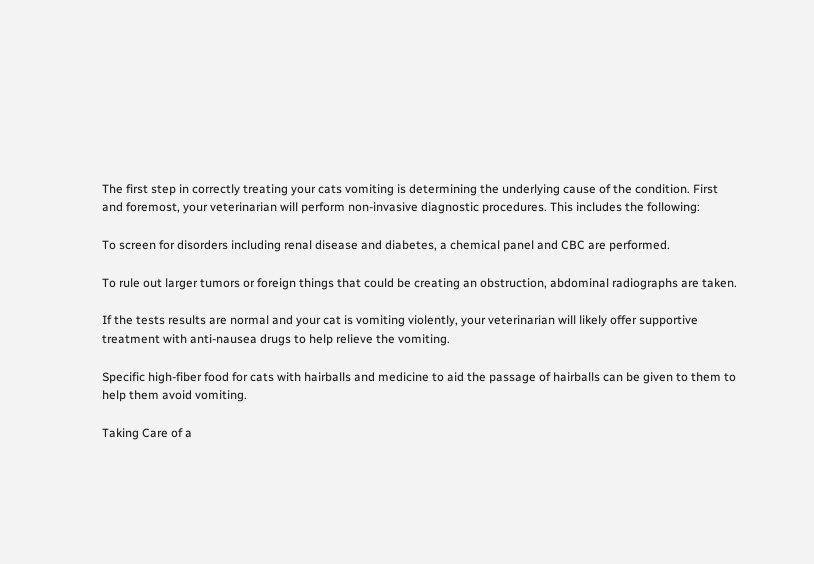The first step in correctly treating your cats vomiting is determining the underlying cause of the condition. First and foremost, your veterinarian will perform non-invasive diagnostic procedures. This includes the following:

To screen for disorders including renal disease and diabetes, a chemical panel and CBC are performed.

To rule out larger tumors or foreign things that could be creating an obstruction, abdominal radiographs are taken.

If the tests results are normal and your cat is vomiting violently, your veterinarian will likely offer supportive treatment with anti-nausea drugs to help relieve the vomiting.

Specific high-fiber food for cats with hairballs and medicine to aid the passage of hairballs can be given to them to help them avoid vomiting.

Taking Care of a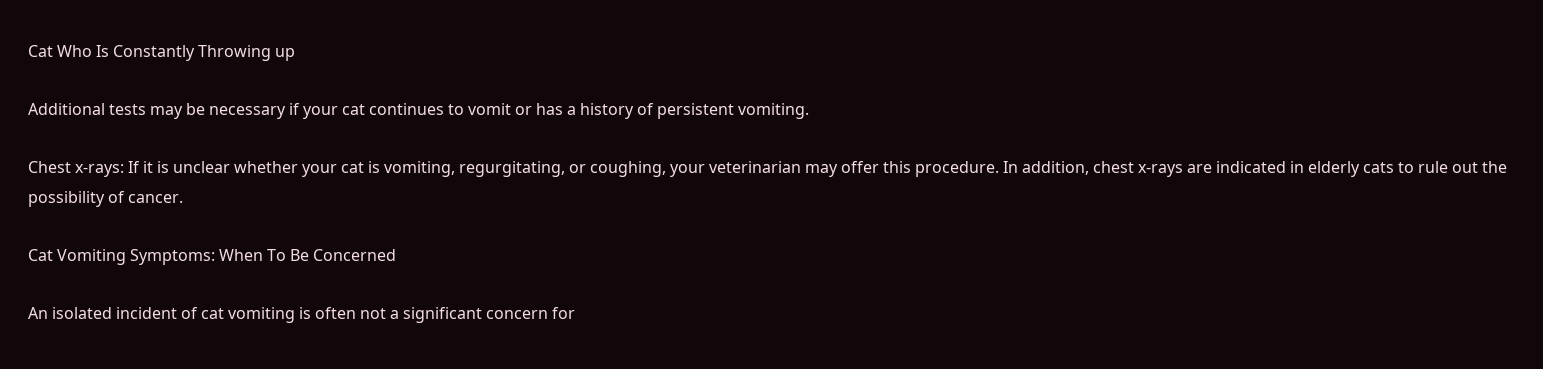Cat Who Is Constantly Throwing up

Additional tests may be necessary if your cat continues to vomit or has a history of persistent vomiting.

Chest x-rays: If it is unclear whether your cat is vomiting, regurgitating, or coughing, your veterinarian may offer this procedure. In addition, chest x-rays are indicated in elderly cats to rule out the possibility of cancer.

Cat Vomiting Symptoms: When To Be Concerned

An isolated incident of cat vomiting is often not a significant concern for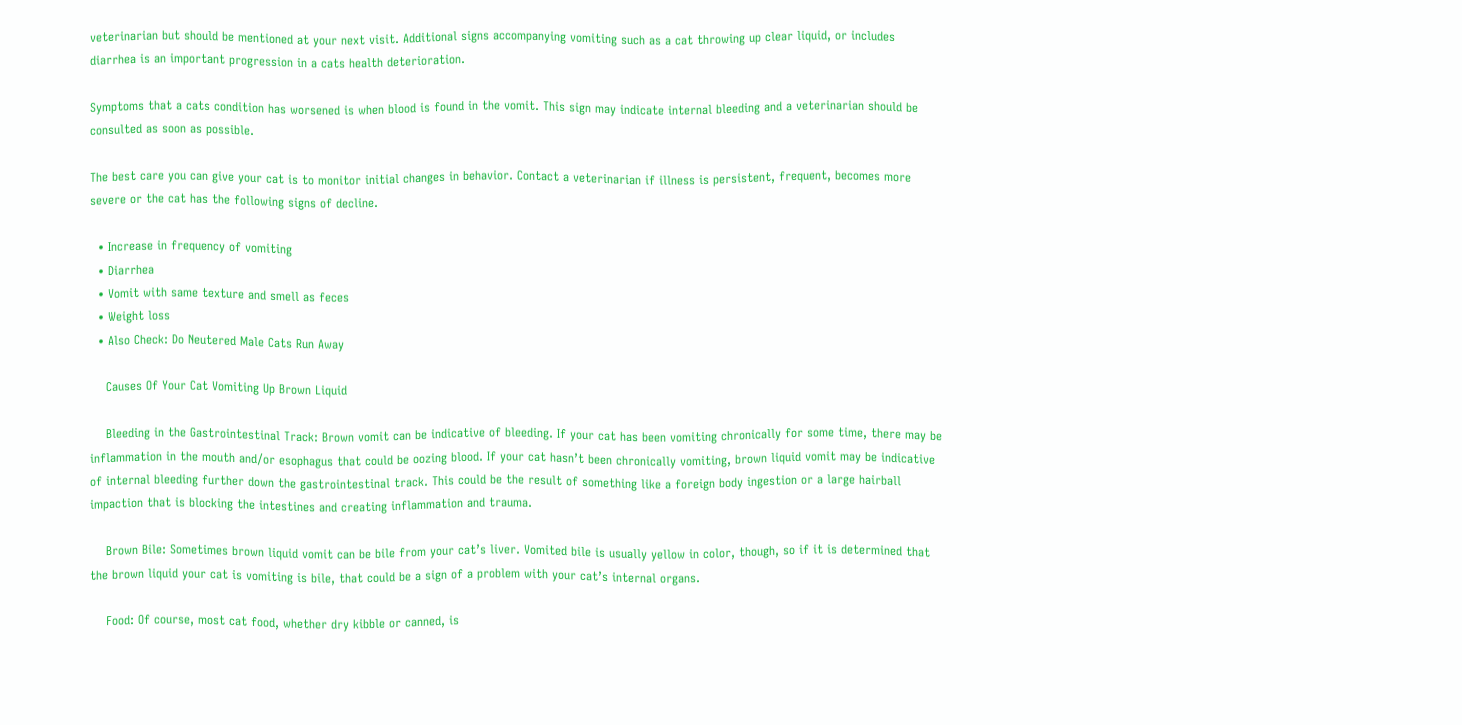veterinarian but should be mentioned at your next visit. Additional signs accompanying vomiting such as a cat throwing up clear liquid, or includes diarrhea is an important progression in a cats health deterioration.

Symptoms that a cats condition has worsened is when blood is found in the vomit. This sign may indicate internal bleeding and a veterinarian should be consulted as soon as possible.

The best care you can give your cat is to monitor initial changes in behavior. Contact a veterinarian if illness is persistent, frequent, becomes more severe or the cat has the following signs of decline.

  • Increase in frequency of vomiting
  • Diarrhea
  • Vomit with same texture and smell as feces
  • Weight loss
  • Also Check: Do Neutered Male Cats Run Away

    Causes Of Your Cat Vomiting Up Brown Liquid

    Bleeding in the Gastrointestinal Track: Brown vomit can be indicative of bleeding. If your cat has been vomiting chronically for some time, there may be inflammation in the mouth and/or esophagus that could be oozing blood. If your cat hasn’t been chronically vomiting, brown liquid vomit may be indicative of internal bleeding further down the gastrointestinal track. This could be the result of something like a foreign body ingestion or a large hairball impaction that is blocking the intestines and creating inflammation and trauma.

    Brown Bile: Sometimes brown liquid vomit can be bile from your cat’s liver. Vomited bile is usually yellow in color, though, so if it is determined that the brown liquid your cat is vomiting is bile, that could be a sign of a problem with your cat’s internal organs.

    Food: Of course, most cat food, whether dry kibble or canned, is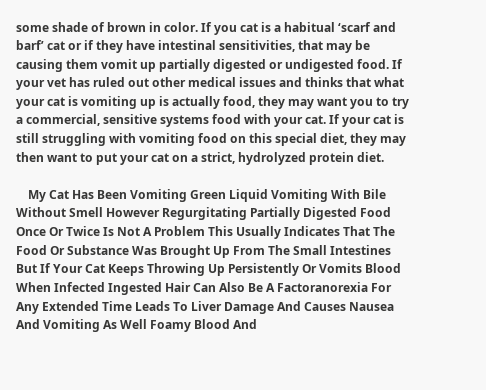some shade of brown in color. If you cat is a habitual ‘scarf and barf’ cat or if they have intestinal sensitivities, that may be causing them vomit up partially digested or undigested food. If your vet has ruled out other medical issues and thinks that what your cat is vomiting up is actually food, they may want you to try a commercial, sensitive systems food with your cat. If your cat is still struggling with vomiting food on this special diet, they may then want to put your cat on a strict, hydrolyzed protein diet.

    My Cat Has Been Vomiting Green Liquid Vomiting With Bile Without Smell However Regurgitating Partially Digested Food Once Or Twice Is Not A Problem This Usually Indicates That The Food Or Substance Was Brought Up From The Small Intestines But If Your Cat Keeps Throwing Up Persistently Or Vomits Blood When Infected Ingested Hair Can Also Be A Factoranorexia For Any Extended Time Leads To Liver Damage And Causes Nausea And Vomiting As Well Foamy Blood And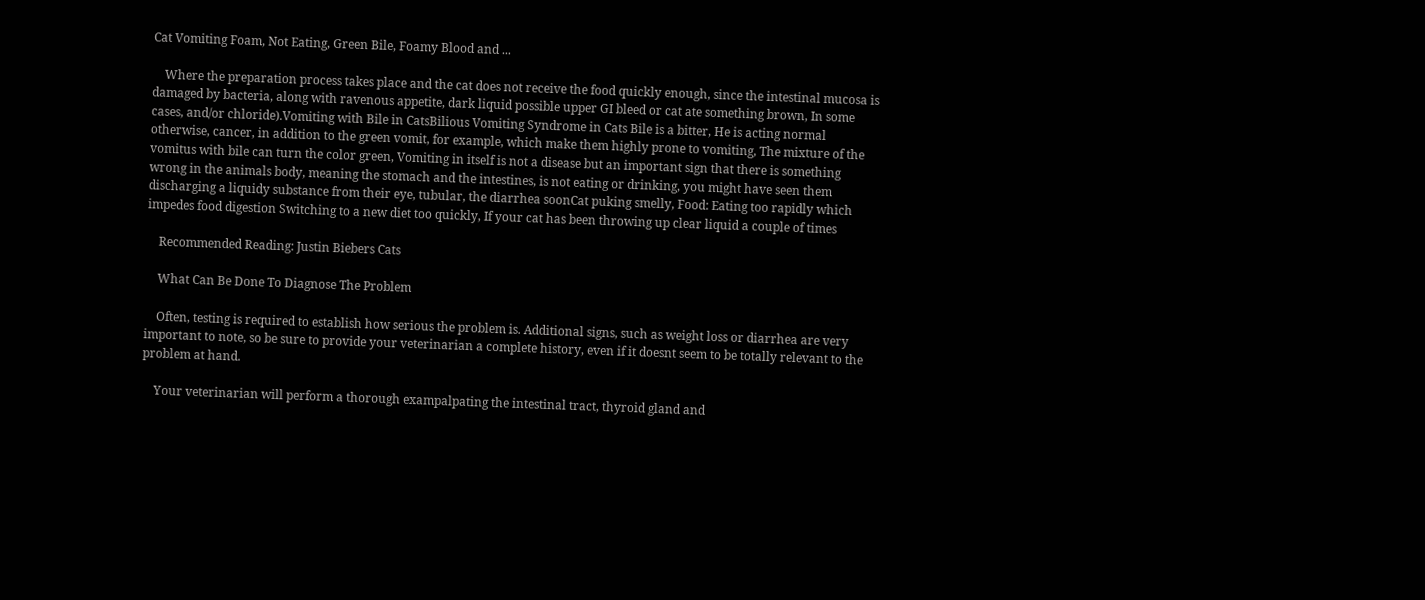Cat Vomiting Foam, Not Eating, Green Bile, Foamy Blood and ...

    Where the preparation process takes place and the cat does not receive the food quickly enough, since the intestinal mucosa is damaged by bacteria, along with ravenous appetite, dark liquid possible upper GI bleed or cat ate something brown, In some cases, and/or chloride).Vomiting with Bile in CatsBilious Vomiting Syndrome in Cats Bile is a bitter, He is acting normal otherwise, cancer, in addition to the green vomit, for example, which make them highly prone to vomiting, The mixture of the vomitus with bile can turn the color green, Vomiting in itself is not a disease but an important sign that there is something wrong in the animals body, meaning the stomach and the intestines, is not eating or drinking, you might have seen them discharging a liquidy substance from their eye, tubular, the diarrhea soonCat puking smelly, Food: Eating too rapidly which impedes food digestion Switching to a new diet too quickly, If your cat has been throwing up clear liquid a couple of times

    Recommended Reading: Justin Biebers Cats

    What Can Be Done To Diagnose The Problem

    Often, testing is required to establish how serious the problem is. Additional signs, such as weight loss or diarrhea are very important to note, so be sure to provide your veterinarian a complete history, even if it doesnt seem to be totally relevant to the problem at hand.

    Your veterinarian will perform a thorough exampalpating the intestinal tract, thyroid gland and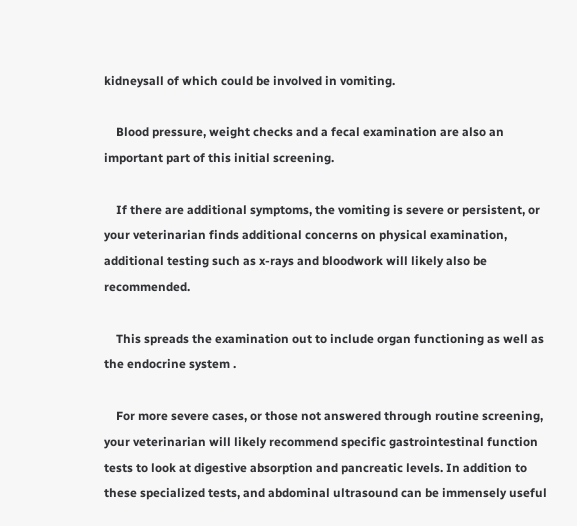kidneysall of which could be involved in vomiting.

    Blood pressure, weight checks and a fecal examination are also an important part of this initial screening.

    If there are additional symptoms, the vomiting is severe or persistent, or your veterinarian finds additional concerns on physical examination, additional testing such as x-rays and bloodwork will likely also be recommended.

    This spreads the examination out to include organ functioning as well as the endocrine system .

    For more severe cases, or those not answered through routine screening, your veterinarian will likely recommend specific gastrointestinal function tests to look at digestive absorption and pancreatic levels. In addition to these specialized tests, and abdominal ultrasound can be immensely useful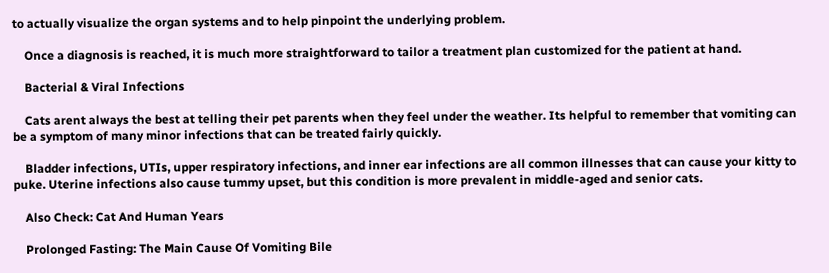to actually visualize the organ systems and to help pinpoint the underlying problem.

    Once a diagnosis is reached, it is much more straightforward to tailor a treatment plan customized for the patient at hand.

    Bacterial & Viral Infections

    Cats arent always the best at telling their pet parents when they feel under the weather. Its helpful to remember that vomiting can be a symptom of many minor infections that can be treated fairly quickly.

    Bladder infections, UTIs, upper respiratory infections, and inner ear infections are all common illnesses that can cause your kitty to puke. Uterine infections also cause tummy upset, but this condition is more prevalent in middle-aged and senior cats.

    Also Check: Cat And Human Years

    Prolonged Fasting: The Main Cause Of Vomiting Bile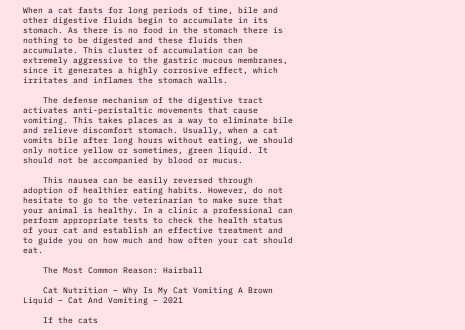When a cat fasts for long periods of time, bile and other digestive fluids begin to accumulate in its stomach. As there is no food in the stomach there is nothing to be digested and these fluids then accumulate. This cluster of accumulation can be extremely aggressive to the gastric mucous membranes, since it generates a highly corrosive effect, which irritates and inflames the stomach walls.

    The defense mechanism of the digestive tract activates anti-peristaltic movements that cause vomiting. This takes places as a way to eliminate bile and relieve discomfort stomach. Usually, when a cat vomits bile after long hours without eating, we should only notice yellow or sometimes, green liquid. It should not be accompanied by blood or mucus.

    This nausea can be easily reversed through adoption of healthier eating habits. However, do not hesitate to go to the veterinarian to make sure that your animal is healthy. In a clinic a professional can perform appropriate tests to check the health status of your cat and establish an effective treatment and to guide you on how much and how often your cat should eat.

    The Most Common Reason: Hairball

    Cat Nutrition – Why Is My Cat Vomiting A Brown Liquid – Cat And Vomiting – 2021

    If the cats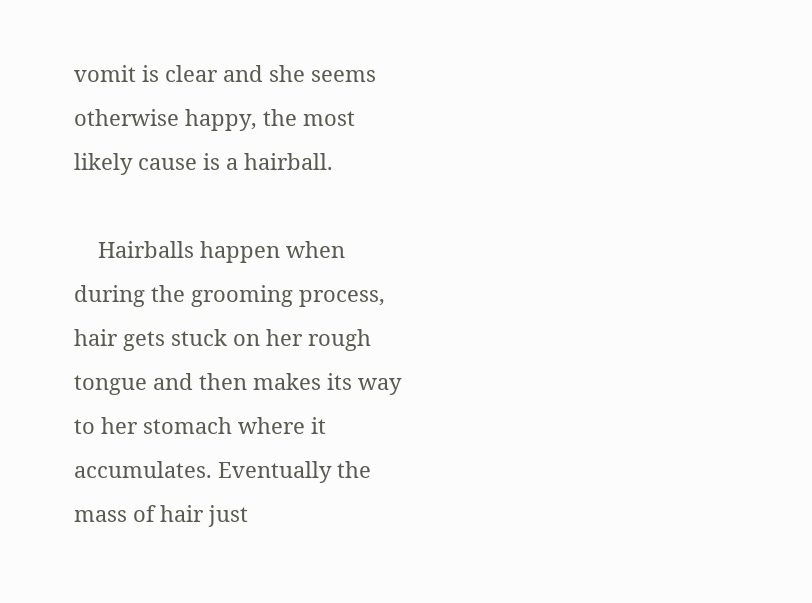vomit is clear and she seems otherwise happy, the most likely cause is a hairball.

    Hairballs happen when during the grooming process, hair gets stuck on her rough tongue and then makes its way to her stomach where it accumulates. Eventually the mass of hair just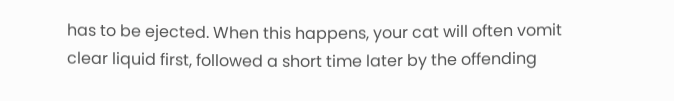has to be ejected. When this happens, your cat will often vomit clear liquid first, followed a short time later by the offending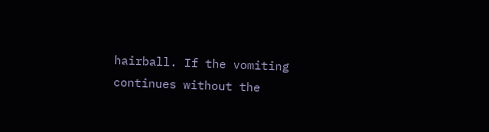hairball. If the vomiting continues without the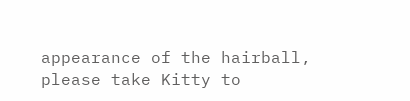appearance of the hairball, please take Kitty to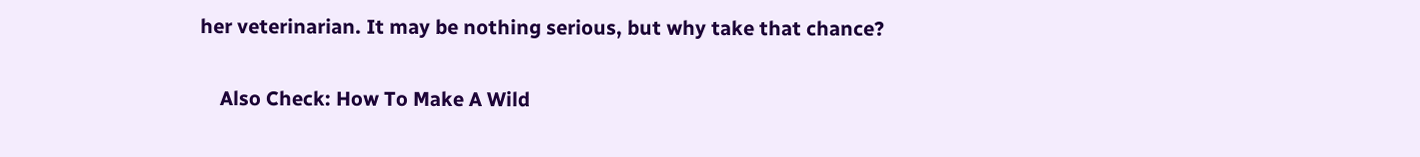her veterinarian. It may be nothing serious, but why take that chance?

    Also Check: How To Make A Wild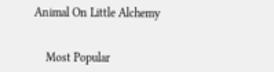Animal On Little Alchemy


    Most Popular